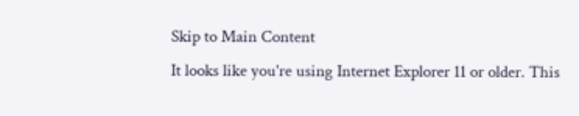Skip to Main Content
It looks like you're using Internet Explorer 11 or older. This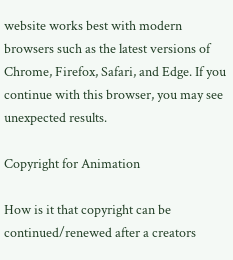website works best with modern browsers such as the latest versions of Chrome, Firefox, Safari, and Edge. If you continue with this browser, you may see unexpected results.

Copyright for Animation

How is it that copyright can be continued/renewed after a creators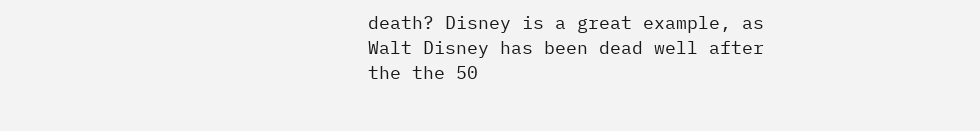death? Disney is a great example, as Walt Disney has been dead well after the the 50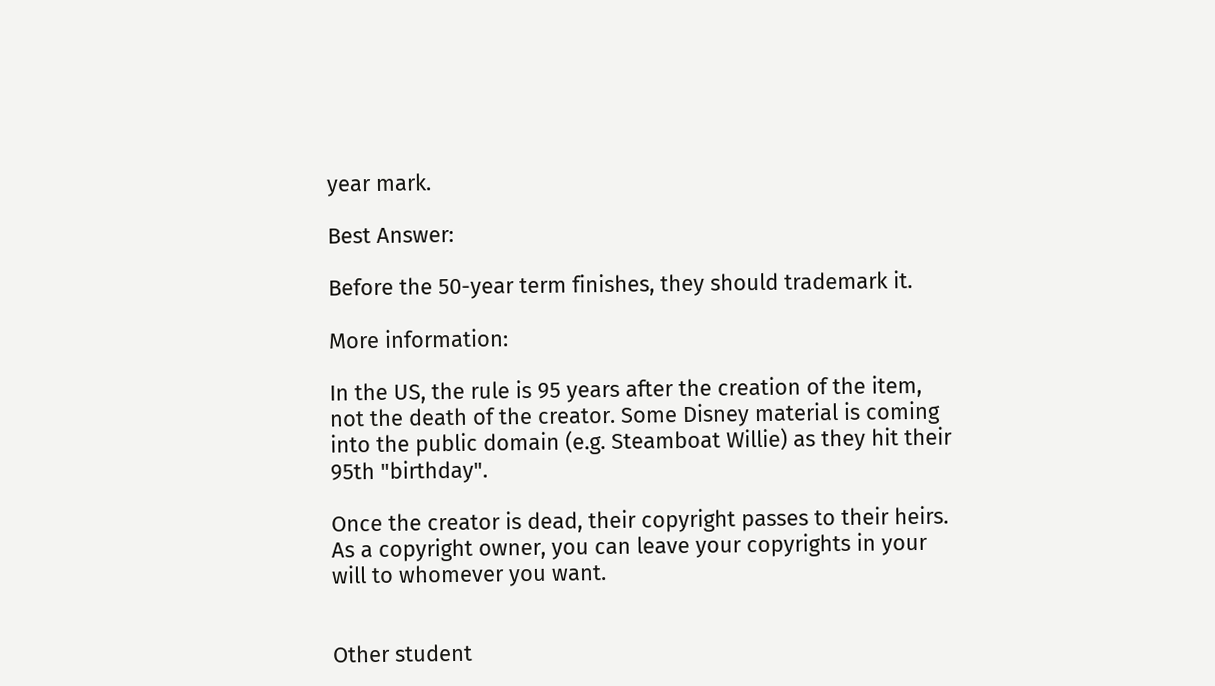year mark.

Best Answer:

Before the 50-year term finishes, they should trademark it.

More information:

In the US, the rule is 95 years after the creation of the item, not the death of the creator. Some Disney material is coming into the public domain (e.g. Steamboat Willie) as they hit their 95th "birthday".

Once the creator is dead, their copyright passes to their heirs. As a copyright owner, you can leave your copyrights in your will to whomever you want.


Other student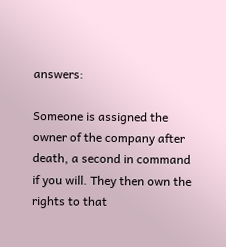answers:

Someone is assigned the owner of the company after death, a second in command if you will. They then own the rights to that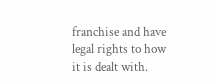franchise and have legal rights to how it is dealt with.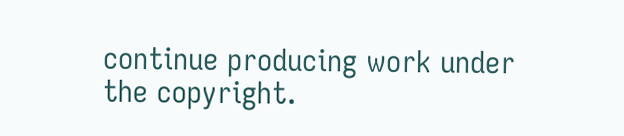continue producing work under the copyright.